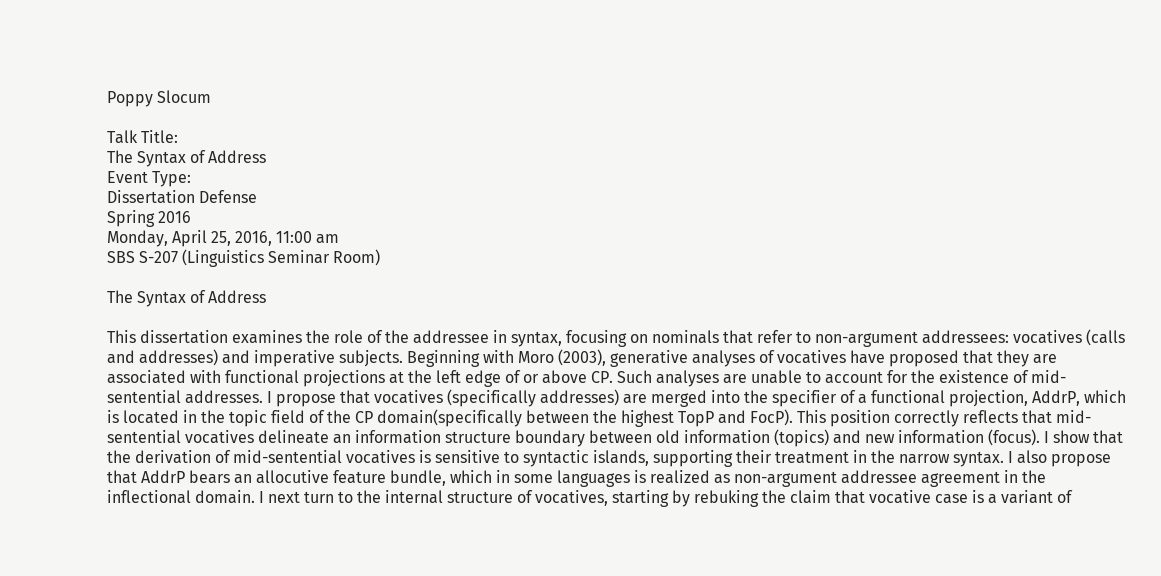Poppy Slocum

Talk Title:
The Syntax of Address
Event Type:
Dissertation Defense
Spring 2016
Monday, April 25, 2016, 11:00 am
SBS S-207 (Linguistics Seminar Room)

The Syntax of Address

This dissertation examines the role of the addressee in syntax, focusing on nominals that refer to non-argument addressees: vocatives (calls and addresses) and imperative subjects. Beginning with Moro (2003), generative analyses of vocatives have proposed that they are associated with functional projections at the left edge of or above CP. Such analyses are unable to account for the existence of mid-sentential addresses. I propose that vocatives (specifically addresses) are merged into the specifier of a functional projection, AddrP, which is located in the topic field of the CP domain(specifically between the highest TopP and FocP). This position correctly reflects that mid-sentential vocatives delineate an information structure boundary between old information (topics) and new information (focus). I show that the derivation of mid-sentential vocatives is sensitive to syntactic islands, supporting their treatment in the narrow syntax. I also propose that AddrP bears an allocutive feature bundle, which in some languages is realized as non-argument addressee agreement in the inflectional domain. I next turn to the internal structure of vocatives, starting by rebuking the claim that vocative case is a variant of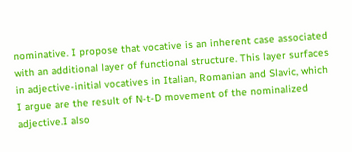nominative. I propose that vocative is an inherent case associated with an additional layer of functional structure. This layer surfaces in adjective-initial vocatives in Italian, Romanian and Slavic, which I argue are the result of N-t-D movement of the nominalized adjective.I also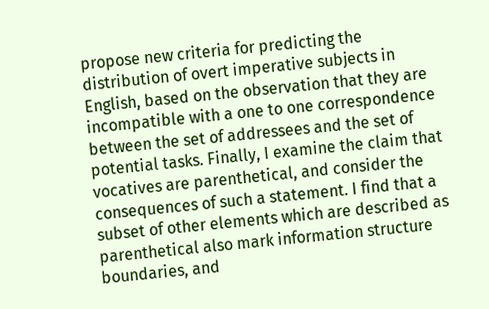propose new criteria for predicting the distribution of overt imperative subjects in English, based on the observation that they are incompatible with a one to one correspondence between the set of addressees and the set of potential tasks. Finally, I examine the claim that vocatives are parenthetical, and consider the consequences of such a statement. I find that a subset of other elements which are described as parenthetical also mark information structure boundaries, and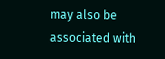may also be associated with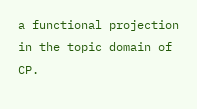a functional projection in the topic domain of CP.